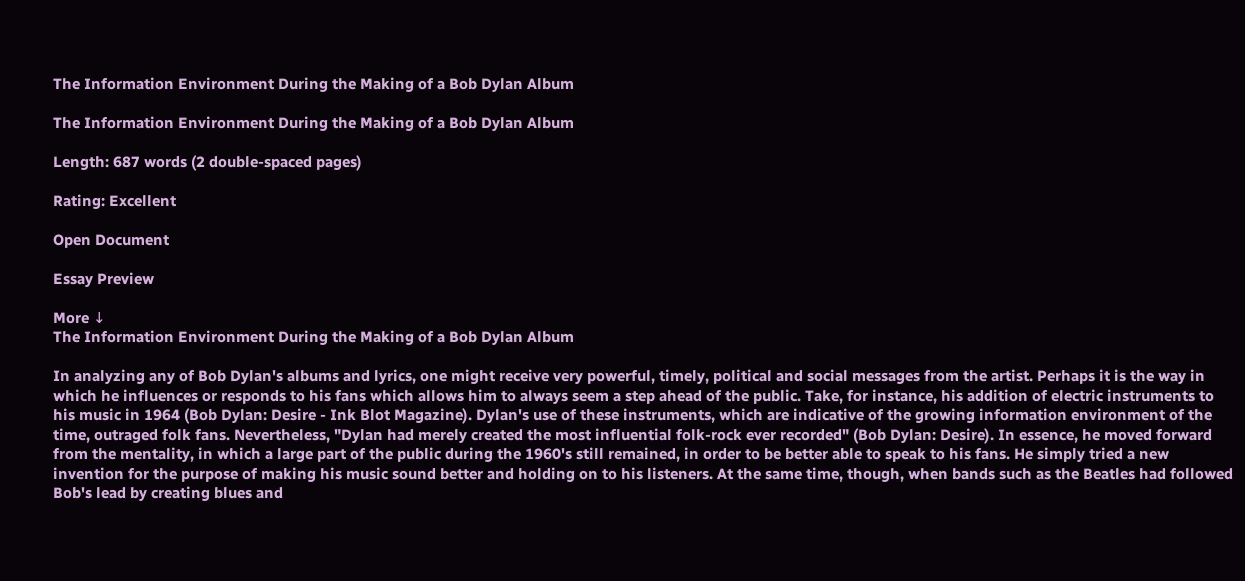The Information Environment During the Making of a Bob Dylan Album

The Information Environment During the Making of a Bob Dylan Album

Length: 687 words (2 double-spaced pages)

Rating: Excellent

Open Document

Essay Preview

More ↓
The Information Environment During the Making of a Bob Dylan Album

In analyzing any of Bob Dylan's albums and lyrics, one might receive very powerful, timely, political and social messages from the artist. Perhaps it is the way in which he influences or responds to his fans which allows him to always seem a step ahead of the public. Take, for instance, his addition of electric instruments to his music in 1964 (Bob Dylan: Desire - Ink Blot Magazine). Dylan's use of these instruments, which are indicative of the growing information environment of the time, outraged folk fans. Nevertheless, "Dylan had merely created the most influential folk-rock ever recorded" (Bob Dylan: Desire). In essence, he moved forward from the mentality, in which a large part of the public during the 1960's still remained, in order to be better able to speak to his fans. He simply tried a new invention for the purpose of making his music sound better and holding on to his listeners. At the same time, though, when bands such as the Beatles had followed Bob's lead by creating blues and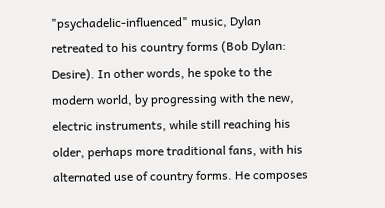"psychadelic-influenced" music, Dylan retreated to his country forms (Bob Dylan: Desire). In other words, he spoke to the modern world, by progressing with the new, electric instruments, while still reaching his older, perhaps more traditional fans, with his alternated use of country forms. He composes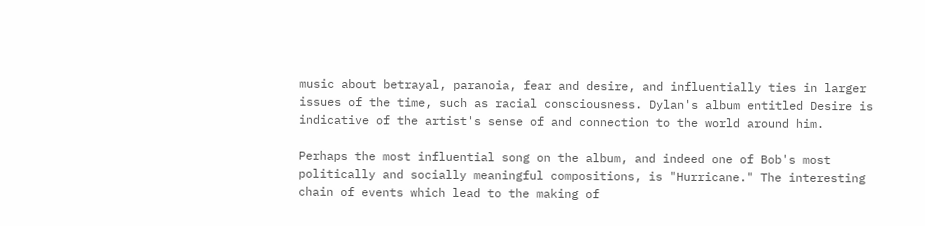music about betrayal, paranoia, fear and desire, and influentially ties in larger issues of the time, such as racial consciousness. Dylan's album entitled Desire is indicative of the artist's sense of and connection to the world around him.

Perhaps the most influential song on the album, and indeed one of Bob's most politically and socially meaningful compositions, is "Hurricane." The interesting chain of events which lead to the making of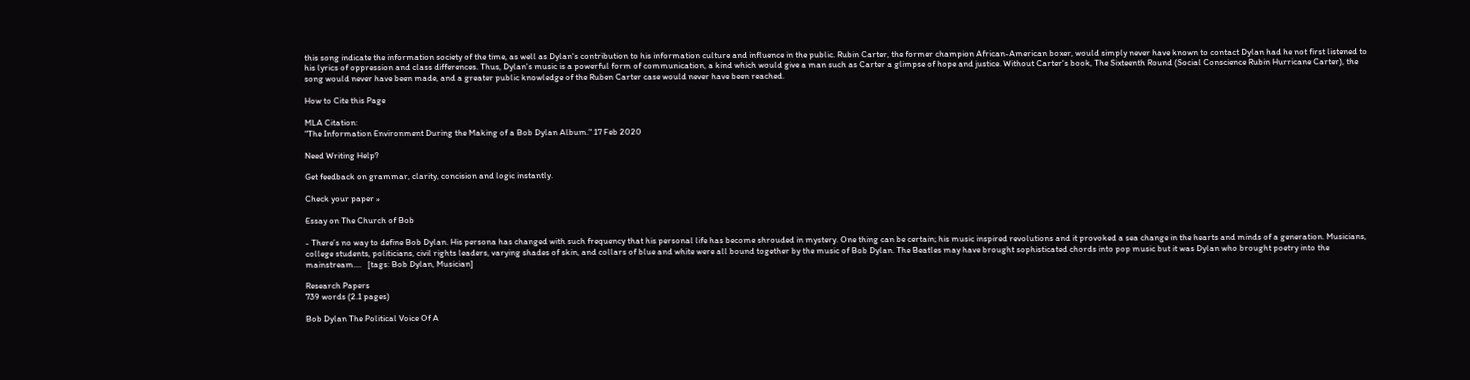this song indicate the information society of the time, as well as Dylan's contribution to his information culture and influence in the public. Rubin Carter, the former champion African-American boxer, would simply never have known to contact Dylan had he not first listened to his lyrics of oppression and class differences. Thus, Dylan's music is a powerful form of communication, a kind which would give a man such as Carter a glimpse of hope and justice. Without Carter's book, The Sixteenth Round (Social Conscience Rubin Hurricane Carter), the song would never have been made, and a greater public knowledge of the Ruben Carter case would never have been reached.

How to Cite this Page

MLA Citation:
"The Information Environment During the Making of a Bob Dylan Album." 17 Feb 2020

Need Writing Help?

Get feedback on grammar, clarity, concision and logic instantly.

Check your paper »

Essay on The Church of Bob

- There’s no way to define Bob Dylan. His persona has changed with such frequency that his personal life has become shrouded in mystery. One thing can be certain; his music inspired revolutions and it provoked a sea change in the hearts and minds of a generation. Musicians, college students, politicians, civil rights leaders, varying shades of skin, and collars of blue and white were all bound together by the music of Bob Dylan. The Beatles may have brought sophisticated chords into pop music but it was Dylan who brought poetry into the mainstream....   [tags: Bob Dylan, Musician]

Research Papers
739 words (2.1 pages)

Bob Dylan The Political Voice Of A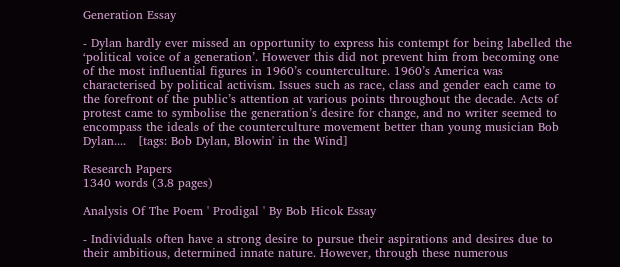Generation Essay

- Dylan hardly ever missed an opportunity to express his contempt for being labelled the ‘political voice of a generation’. However this did not prevent him from becoming one of the most influential figures in 1960’s counterculture. 1960’s America was characterised by political activism. Issues such as race, class and gender each came to the forefront of the public’s attention at various points throughout the decade. Acts of protest came to symbolise the generation’s desire for change, and no writer seemed to encompass the ideals of the counterculture movement better than young musician Bob Dylan....   [tags: Bob Dylan, Blowin' in the Wind]

Research Papers
1340 words (3.8 pages)

Analysis Of The Poem ' Prodigal ' By Bob Hicok Essay

- Individuals often have a strong desire to pursue their aspirations and desires due to their ambitious, determined innate nature. However, through these numerous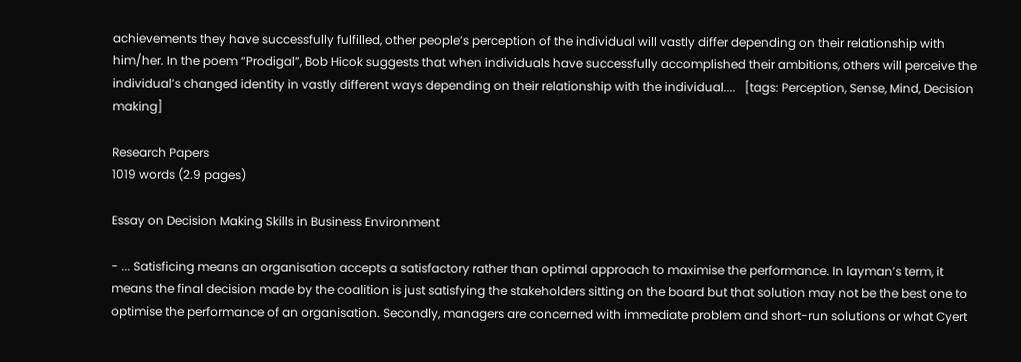achievements they have successfully fulfilled, other people’s perception of the individual will vastly differ depending on their relationship with him/her. In the poem “Prodigal”, Bob Hicok suggests that when individuals have successfully accomplished their ambitions, others will perceive the individual’s changed identity in vastly different ways depending on their relationship with the individual....   [tags: Perception, Sense, Mind, Decision making]

Research Papers
1019 words (2.9 pages)

Essay on Decision Making Skills in Business Environment

- ... Satisficing means an organisation accepts a satisfactory rather than optimal approach to maximise the performance. In layman’s term, it means the final decision made by the coalition is just satisfying the stakeholders sitting on the board but that solution may not be the best one to optimise the performance of an organisation. Secondly, managers are concerned with immediate problem and short-run solutions or what Cyert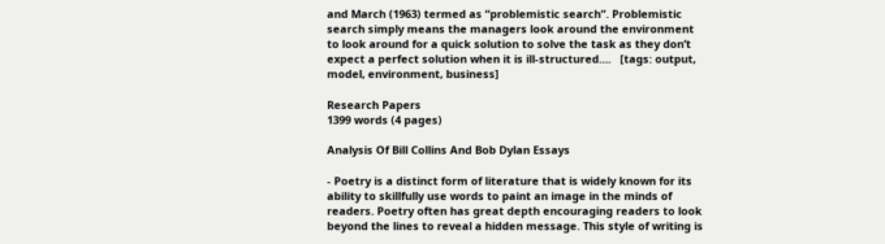and March (1963) termed as “problemistic search”. Problemistic search simply means the managers look around the environment to look around for a quick solution to solve the task as they don’t expect a perfect solution when it is ill-structured....   [tags: output, model, environment, business]

Research Papers
1399 words (4 pages)

Analysis Of Bill Collins And Bob Dylan Essays

- Poetry is a distinct form of literature that is widely known for its ability to skillfully use words to paint an image in the minds of readers. Poetry often has great depth encouraging readers to look beyond the lines to reveal a hidden message. This style of writing is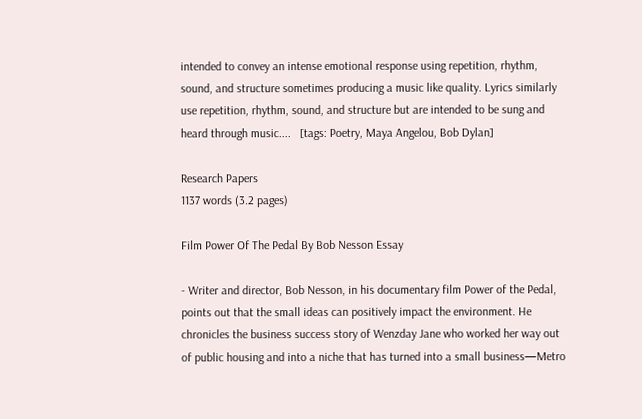intended to convey an intense emotional response using repetition, rhythm, sound, and structure sometimes producing a music like quality. Lyrics similarly use repetition, rhythm, sound, and structure but are intended to be sung and heard through music....   [tags: Poetry, Maya Angelou, Bob Dylan]

Research Papers
1137 words (3.2 pages)

Film Power Of The Pedal By Bob Nesson Essay

- Writer and director, Bob Nesson, in his documentary film Power of the Pedal, points out that the small ideas can positively impact the environment. He chronicles the business success story of Wenzday Jane who worked her way out of public housing and into a niche that has turned into a small business—Metro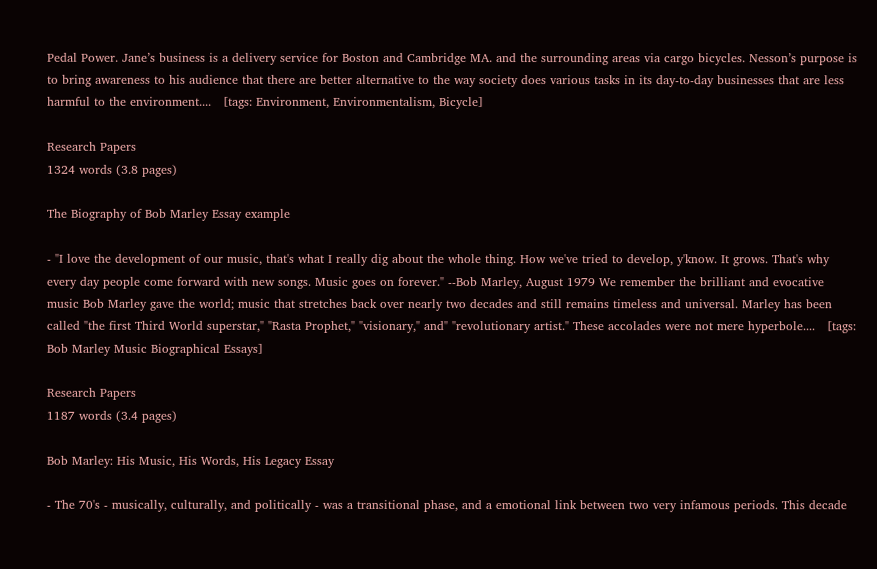Pedal Power. Jane’s business is a delivery service for Boston and Cambridge MA. and the surrounding areas via cargo bicycles. Nesson’s purpose is to bring awareness to his audience that there are better alternative to the way society does various tasks in its day-to-day businesses that are less harmful to the environment....   [tags: Environment, Environmentalism, Bicycle]

Research Papers
1324 words (3.8 pages)

The Biography of Bob Marley Essay example

- "I love the development of our music, that's what I really dig about the whole thing. How we've tried to develop, y'know. It grows. That's why every day people come forward with new songs. Music goes on forever." --Bob Marley, August 1979 We remember the brilliant and evocative music Bob Marley gave the world; music that stretches back over nearly two decades and still remains timeless and universal. Marley has been called "the first Third World superstar," "Rasta Prophet," "visionary," and" "revolutionary artist." These accolades were not mere hyperbole....   [tags: Bob Marley Music Biographical Essays]

Research Papers
1187 words (3.4 pages)

Bob Marley: His Music, His Words, His Legacy Essay

- The 70's - musically, culturally, and politically - was a transitional phase, and a emotional link between two very infamous periods. This decade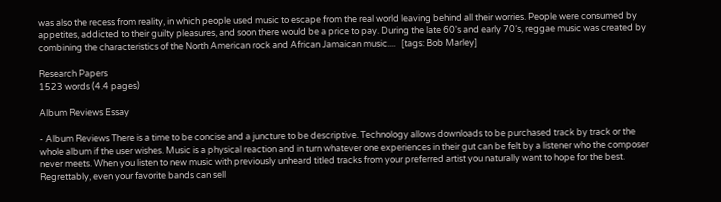was also the recess from reality, in which people used music to escape from the real world leaving behind all their worries. People were consumed by appetites, addicted to their guilty pleasures, and soon there would be a price to pay. During the late 60's and early 70‘s, reggae music was created by combining the characteristics of the North American rock and African Jamaican music....   [tags: Bob Marley]

Research Papers
1523 words (4.4 pages)

Album Reviews Essay

- Album Reviews There is a time to be concise and a juncture to be descriptive. Technology allows downloads to be purchased track by track or the whole album if the user wishes. Music is a physical reaction and in turn whatever one experiences in their gut can be felt by a listener who the composer never meets. When you listen to new music with previously unheard titled tracks from your preferred artist you naturally want to hope for the best. Regrettably, even your favorite bands can sell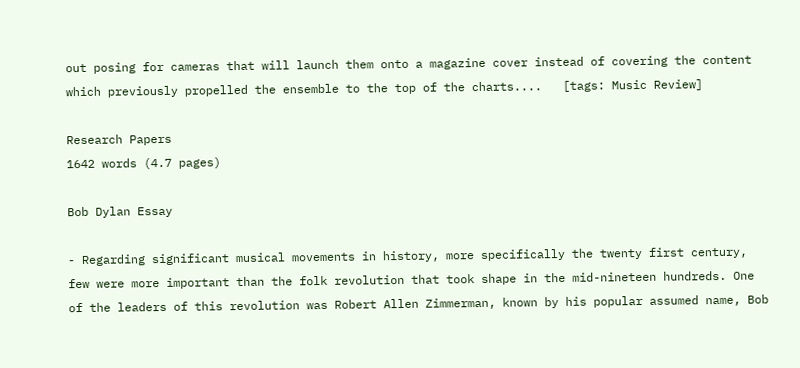out posing for cameras that will launch them onto a magazine cover instead of covering the content which previously propelled the ensemble to the top of the charts....   [tags: Music Review]

Research Papers
1642 words (4.7 pages)

Bob Dylan Essay

- Regarding significant musical movements in history, more specifically the twenty first century, few were more important than the folk revolution that took shape in the mid-nineteen hundreds. One of the leaders of this revolution was Robert Allen Zimmerman, known by his popular assumed name, Bob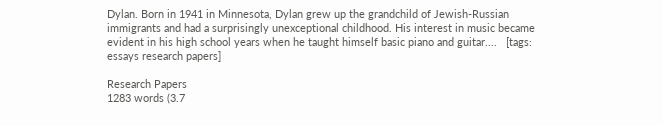Dylan. Born in 1941 in Minnesota, Dylan grew up the grandchild of Jewish-Russian immigrants and had a surprisingly unexceptional childhood. His interest in music became evident in his high school years when he taught himself basic piano and guitar....   [tags: essays research papers]

Research Papers
1283 words (3.7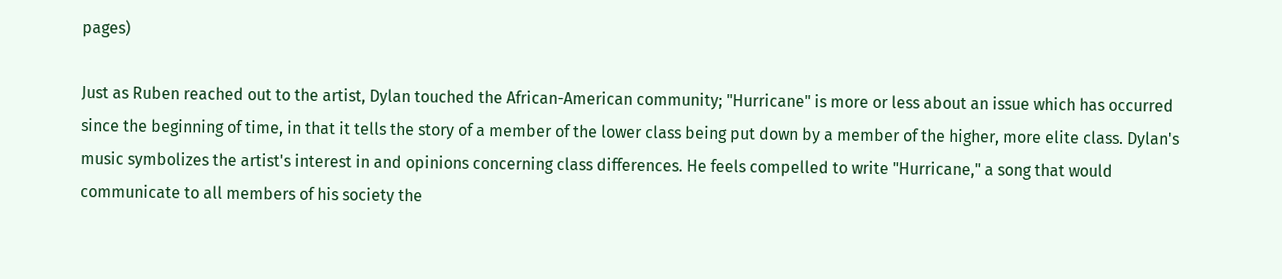pages)

Just as Ruben reached out to the artist, Dylan touched the African-American community; "Hurricane" is more or less about an issue which has occurred since the beginning of time, in that it tells the story of a member of the lower class being put down by a member of the higher, more elite class. Dylan's music symbolizes the artist's interest in and opinions concerning class differences. He feels compelled to write "Hurricane," a song that would communicate to all members of his society the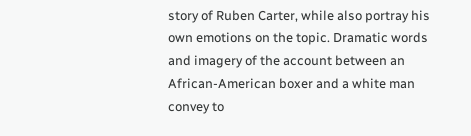story of Ruben Carter, while also portray his own emotions on the topic. Dramatic words and imagery of the account between an African-American boxer and a white man convey to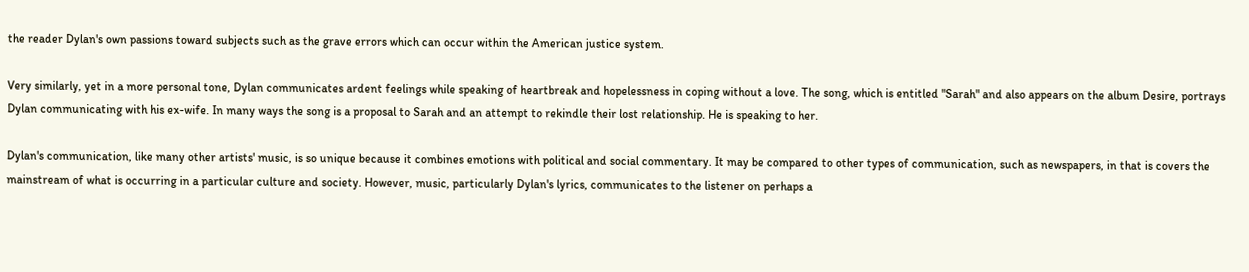the reader Dylan's own passions toward subjects such as the grave errors which can occur within the American justice system.

Very similarly, yet in a more personal tone, Dylan communicates ardent feelings while speaking of heartbreak and hopelessness in coping without a love. The song, which is entitled "Sarah" and also appears on the album Desire, portrays Dylan communicating with his ex-wife. In many ways the song is a proposal to Sarah and an attempt to rekindle their lost relationship. He is speaking to her.

Dylan's communication, like many other artists' music, is so unique because it combines emotions with political and social commentary. It may be compared to other types of communication, such as newspapers, in that is covers the mainstream of what is occurring in a particular culture and society. However, music, particularly Dylan's lyrics, communicates to the listener on perhaps a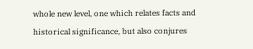whole new level, one which relates facts and historical significance, but also conjures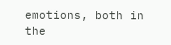emotions, both in the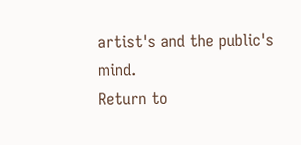artist's and the public's mind.
Return to